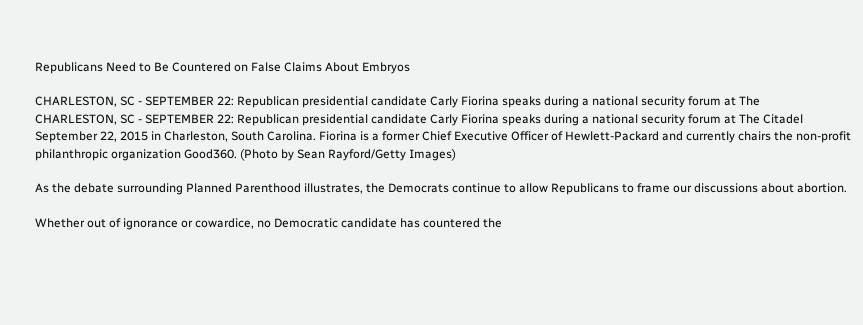Republicans Need to Be Countered on False Claims About Embryos

CHARLESTON, SC - SEPTEMBER 22: Republican presidential candidate Carly Fiorina speaks during a national security forum at The
CHARLESTON, SC - SEPTEMBER 22: Republican presidential candidate Carly Fiorina speaks during a national security forum at The Citadel September 22, 2015 in Charleston, South Carolina. Fiorina is a former Chief Executive Officer of Hewlett-Packard and currently chairs the non-profit philanthropic organization Good360. (Photo by Sean Rayford/Getty Images)

As the debate surrounding Planned Parenthood illustrates, the Democrats continue to allow Republicans to frame our discussions about abortion.

Whether out of ignorance or cowardice, no Democratic candidate has countered the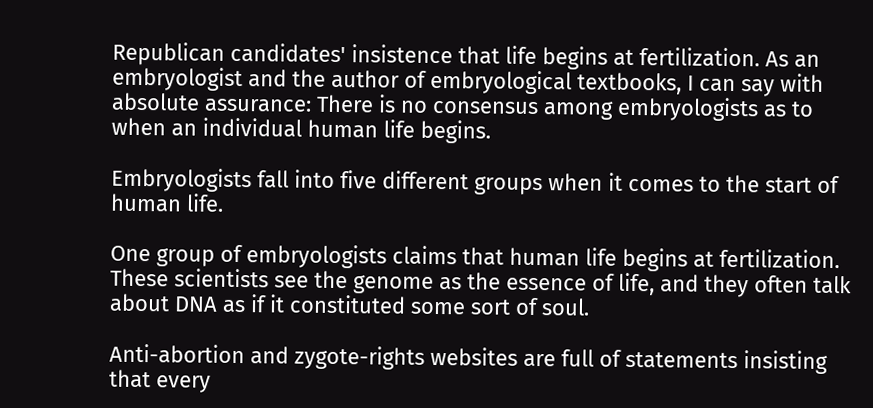Republican candidates' insistence that life begins at fertilization. As an embryologist and the author of embryological textbooks, I can say with absolute assurance: There is no consensus among embryologists as to when an individual human life begins.

Embryologists fall into five different groups when it comes to the start of human life.

One group of embryologists claims that human life begins at fertilization. These scientists see the genome as the essence of life, and they often talk about DNA as if it constituted some sort of soul.

Anti-abortion and zygote-rights websites are full of statements insisting that every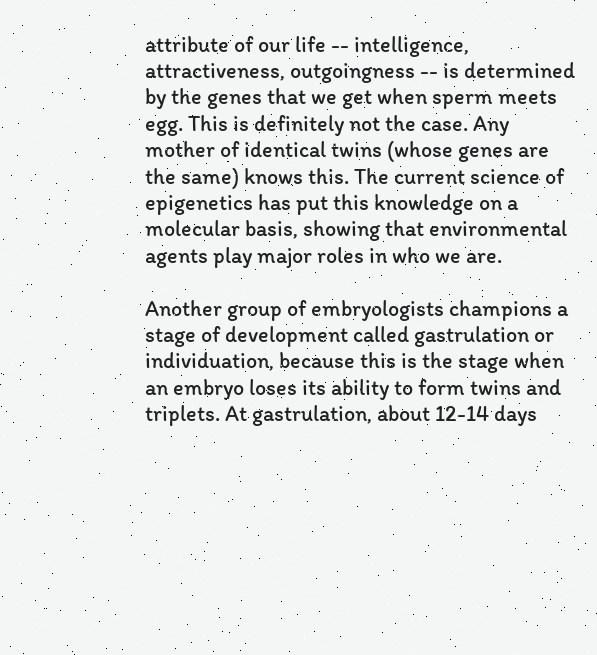attribute of our life -- intelligence, attractiveness, outgoingness -- is determined by the genes that we get when sperm meets egg. This is definitely not the case. Any mother of identical twins (whose genes are the same) knows this. The current science of epigenetics has put this knowledge on a molecular basis, showing that environmental agents play major roles in who we are.

Another group of embryologists champions a stage of development called gastrulation or individuation, because this is the stage when an embryo loses its ability to form twins and triplets. At gastrulation, about 12-14 days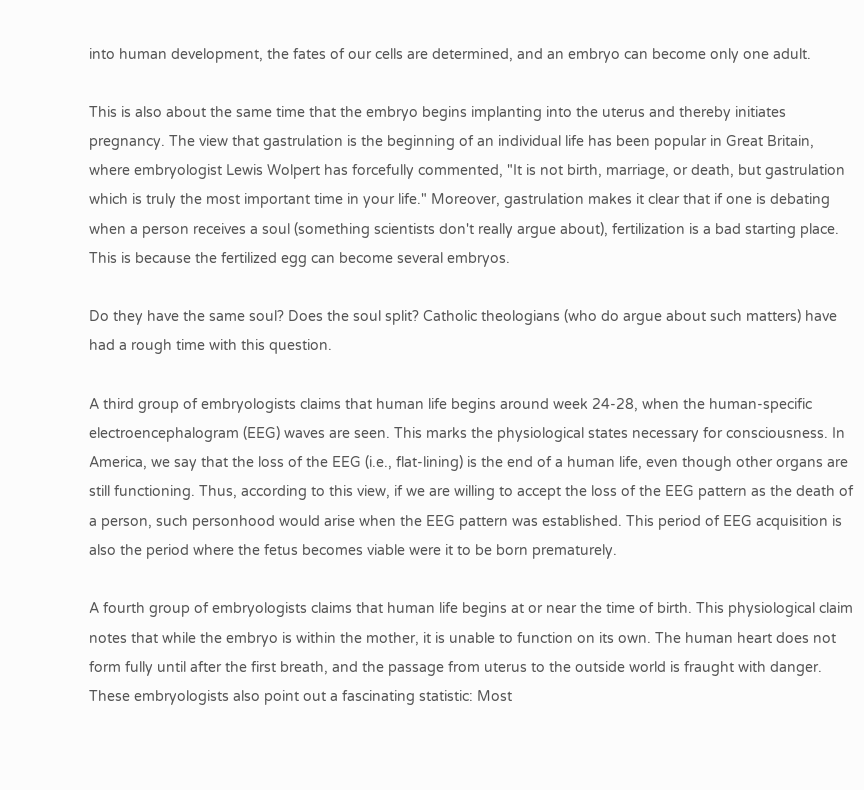into human development, the fates of our cells are determined, and an embryo can become only one adult.

This is also about the same time that the embryo begins implanting into the uterus and thereby initiates pregnancy. The view that gastrulation is the beginning of an individual life has been popular in Great Britain, where embryologist Lewis Wolpert has forcefully commented, "It is not birth, marriage, or death, but gastrulation which is truly the most important time in your life." Moreover, gastrulation makes it clear that if one is debating when a person receives a soul (something scientists don't really argue about), fertilization is a bad starting place. This is because the fertilized egg can become several embryos.

Do they have the same soul? Does the soul split? Catholic theologians (who do argue about such matters) have had a rough time with this question.

A third group of embryologists claims that human life begins around week 24-28, when the human-specific electroencephalogram (EEG) waves are seen. This marks the physiological states necessary for consciousness. In America, we say that the loss of the EEG (i.e., flat-lining) is the end of a human life, even though other organs are still functioning. Thus, according to this view, if we are willing to accept the loss of the EEG pattern as the death of a person, such personhood would arise when the EEG pattern was established. This period of EEG acquisition is also the period where the fetus becomes viable were it to be born prematurely.

A fourth group of embryologists claims that human life begins at or near the time of birth. This physiological claim notes that while the embryo is within the mother, it is unable to function on its own. The human heart does not form fully until after the first breath, and the passage from uterus to the outside world is fraught with danger. These embryologists also point out a fascinating statistic: Most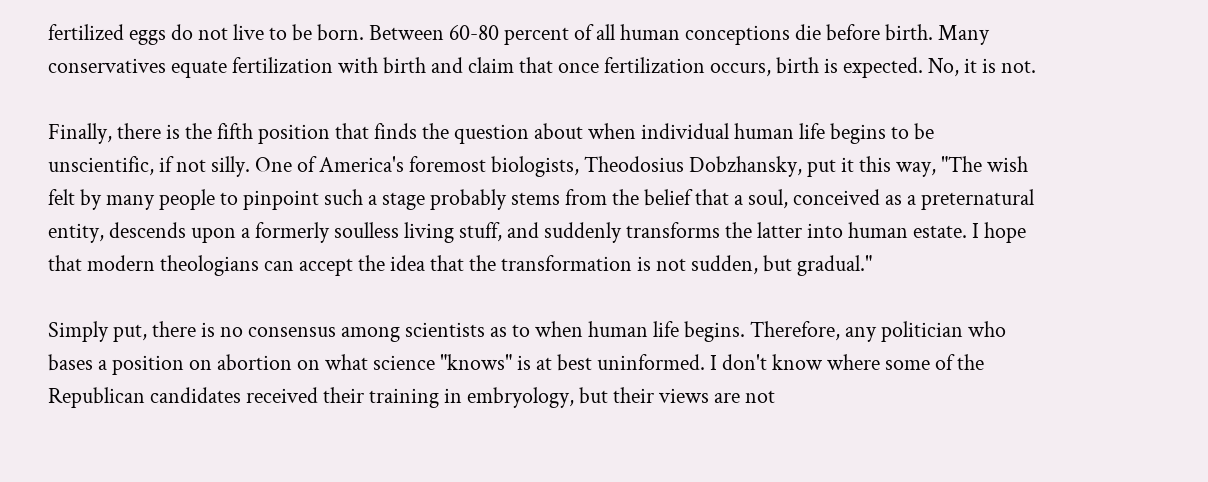fertilized eggs do not live to be born. Between 60-80 percent of all human conceptions die before birth. Many conservatives equate fertilization with birth and claim that once fertilization occurs, birth is expected. No, it is not.

Finally, there is the fifth position that finds the question about when individual human life begins to be unscientific, if not silly. One of America's foremost biologists, Theodosius Dobzhansky, put it this way, "The wish felt by many people to pinpoint such a stage probably stems from the belief that a soul, conceived as a preternatural entity, descends upon a formerly soulless living stuff, and suddenly transforms the latter into human estate. I hope that modern theologians can accept the idea that the transformation is not sudden, but gradual."

Simply put, there is no consensus among scientists as to when human life begins. Therefore, any politician who bases a position on abortion on what science "knows" is at best uninformed. I don't know where some of the Republican candidates received their training in embryology, but their views are not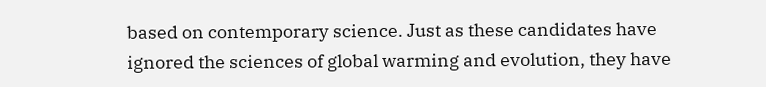based on contemporary science. Just as these candidates have ignored the sciences of global warming and evolution, they have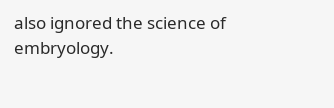also ignored the science of embryology.